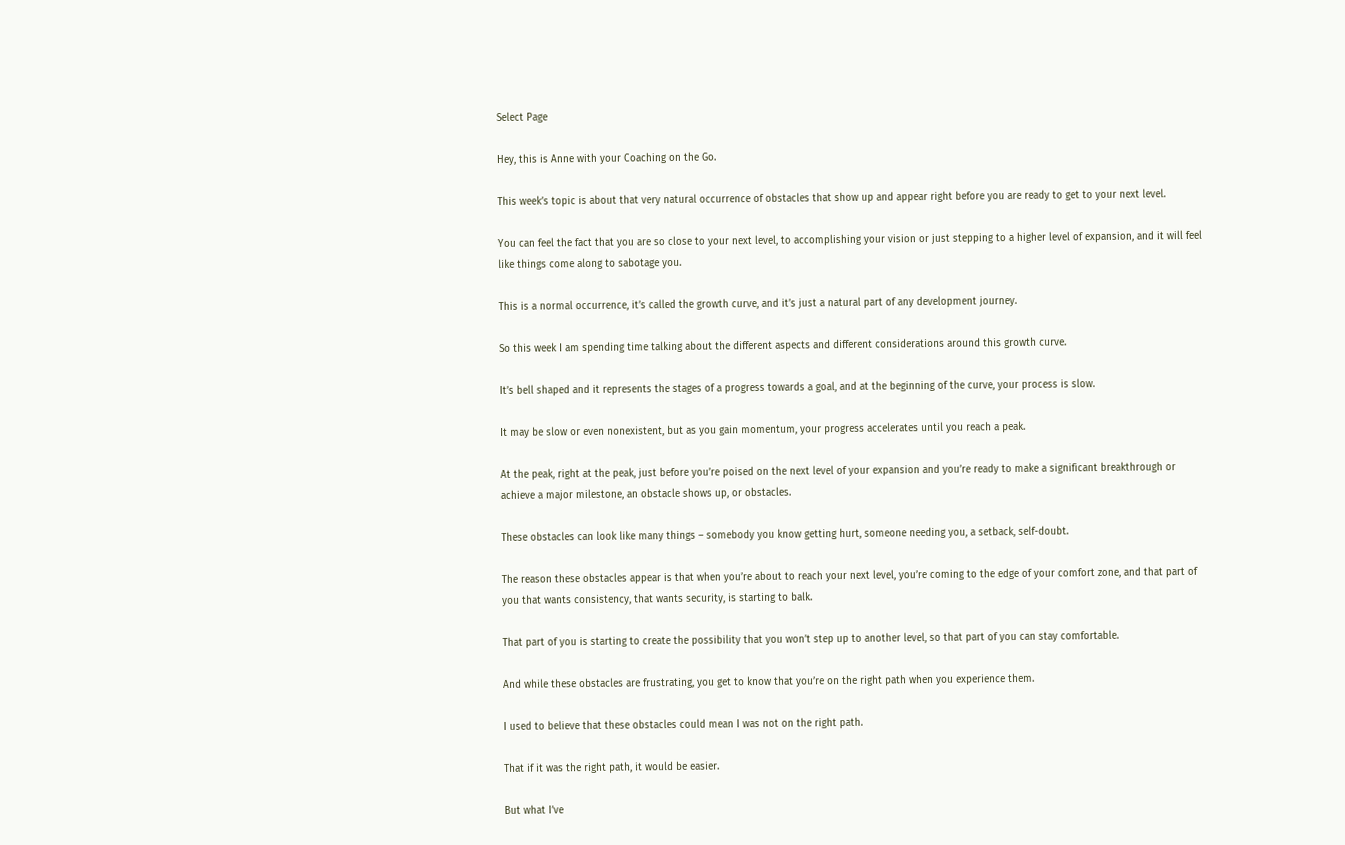Select Page

Hey, this is Anne with your Coaching on the Go.

This week’s topic is about that very natural occurrence of obstacles that show up and appear right before you are ready to get to your next level.

You can feel the fact that you are so close to your next level, to accomplishing your vision or just stepping to a higher level of expansion, and it will feel like things come along to sabotage you.

This is a normal occurrence, it’s called the growth curve, and it’s just a natural part of any development journey.

So this week I am spending time talking about the different aspects and different considerations around this growth curve.

It’s bell shaped and it represents the stages of a progress towards a goal, and at the beginning of the curve, your process is slow.

It may be slow or even nonexistent, but as you gain momentum, your progress accelerates until you reach a peak.

At the peak, right at the peak, just before you’re poised on the next level of your expansion and you’re ready to make a significant breakthrough or achieve a major milestone, an obstacle shows up, or obstacles.

These obstacles can look like many things – somebody you know getting hurt, someone needing you, a setback, self-doubt.

The reason these obstacles appear is that when you’re about to reach your next level, you’re coming to the edge of your comfort zone, and that part of you that wants consistency, that wants security, is starting to balk.

That part of you is starting to create the possibility that you won’t step up to another level, so that part of you can stay comfortable.

And while these obstacles are frustrating, you get to know that you’re on the right path when you experience them.

I used to believe that these obstacles could mean I was not on the right path.

That if it was the right path, it would be easier.

But what I’ve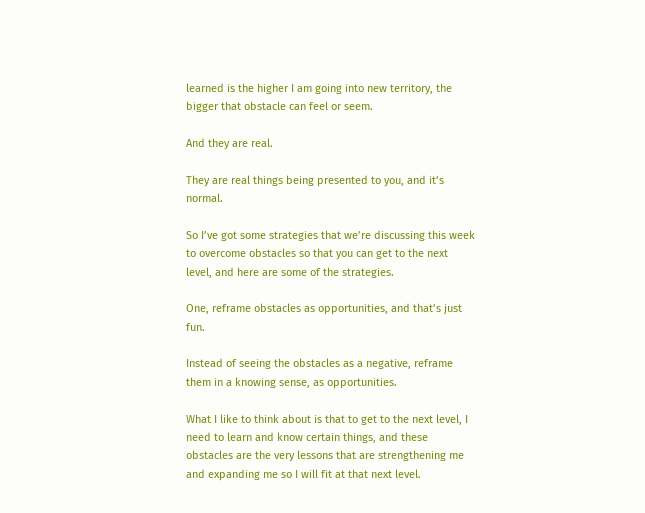learned is the higher I am going into new territory, the bigger that obstacle can feel or seem.

And they are real.

They are real things being presented to you, and it’s normal.

So I’ve got some strategies that we’re discussing this week to overcome obstacles so that you can get to the next level, and here are some of the strategies.

One, reframe obstacles as opportunities, and that’s just fun.

Instead of seeing the obstacles as a negative, reframe them in a knowing sense, as opportunities.

What I like to think about is that to get to the next level, I need to learn and know certain things, and these obstacles are the very lessons that are strengthening me and expanding me so I will fit at that next level.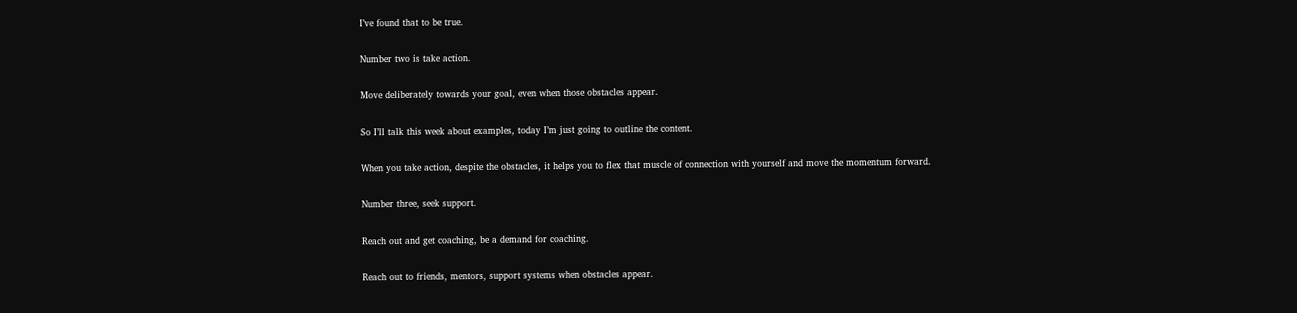I’ve found that to be true.

Number two is take action.

Move deliberately towards your goal, even when those obstacles appear.

So I’ll talk this week about examples, today I’m just going to outline the content.

When you take action, despite the obstacles, it helps you to flex that muscle of connection with yourself and move the momentum forward.

Number three, seek support.

Reach out and get coaching, be a demand for coaching.

Reach out to friends, mentors, support systems when obstacles appear.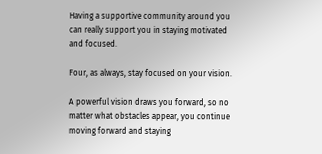Having a supportive community around you can really support you in staying motivated and focused.

Four, as always, stay focused on your vision.

A powerful vision draws you forward, so no matter what obstacles appear, you continue moving forward and staying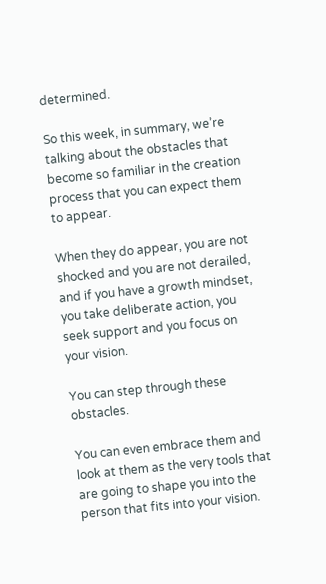determined.

So this week, in summary, we’re talking about the obstacles that become so familiar in the creation process that you can expect them to appear.

When they do appear, you are not shocked and you are not derailed, and if you have a growth mindset, you take deliberate action, you seek support and you focus on your vision.

You can step through these obstacles.

You can even embrace them and look at them as the very tools that are going to shape you into the person that fits into your vision.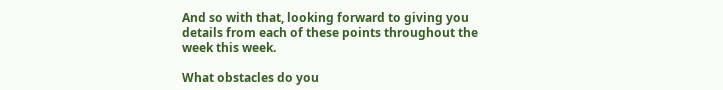And so with that, looking forward to giving you details from each of these points throughout the week this week.

What obstacles do you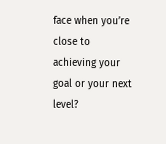face when you’re close to achieving your goal or your next level?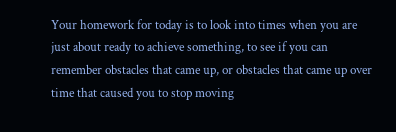Your homework for today is to look into times when you are just about ready to achieve something, to see if you can remember obstacles that came up, or obstacles that came up over time that caused you to stop moving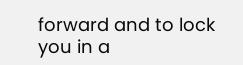forward and to lock you in a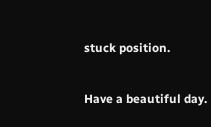stuck position.

Have a beautiful day.